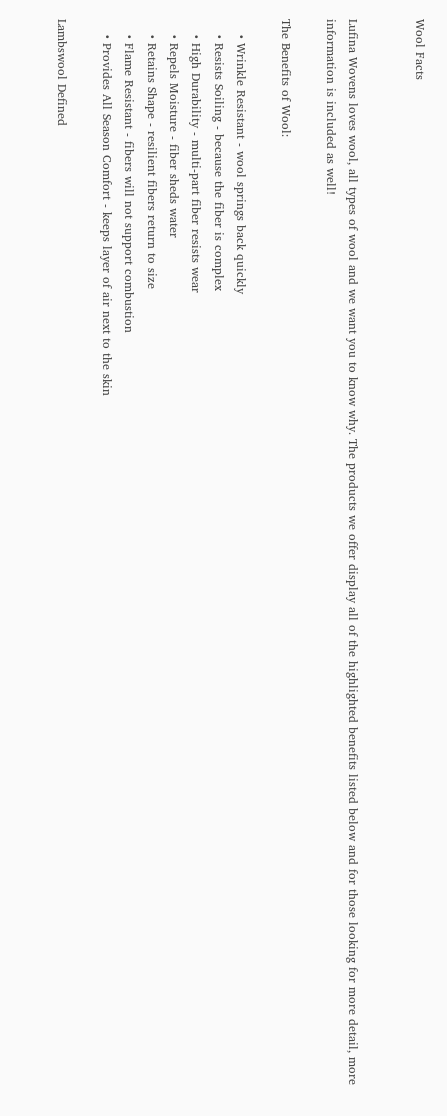Wool Facts


Lufina Wovens loves wool, all types of wool and we want you to know why. The products we offer display all of the highlighted benefits listed below and for those looking for more detail, more information is included as well!

The Benefits of Wool:

    • Wrinkle Resistant - wool springs back quickly
    • Resists Soiling - because the fiber is complex
    • High Durability - multi-part fiber resists wear
    • Repels Moisture - fiber sheds water
    • Retains Shape - resilient fibers return to size
    • Flame Resistant - fibers will not support combustion
    • Provides All Season Comfort - keeps layer of air next to the skin

Lambswool Defined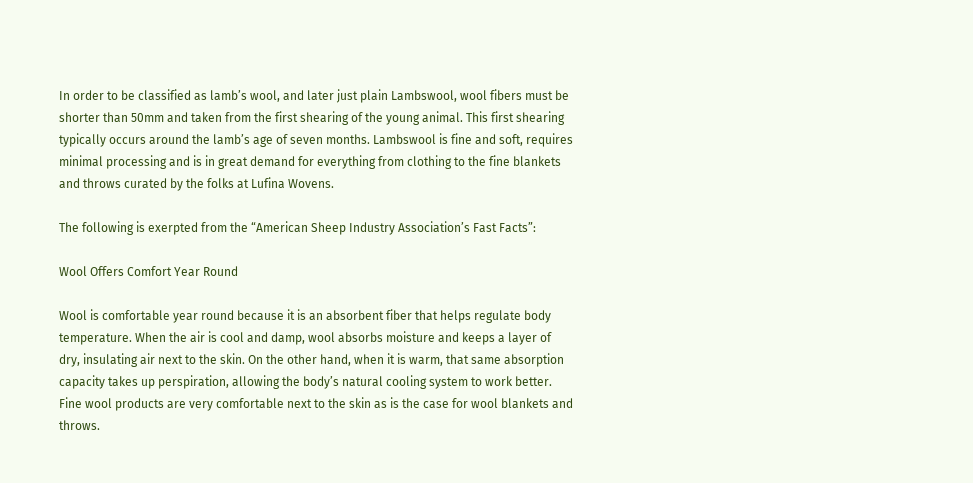In order to be classified as lamb’s wool, and later just plain Lambswool, wool fibers must be shorter than 50mm and taken from the first shearing of the young animal. This first shearing typically occurs around the lamb’s age of seven months. Lambswool is fine and soft, requires minimal processing and is in great demand for everything from clothing to the fine blankets and throws curated by the folks at Lufina Wovens.

The following is exerpted from the “American Sheep Industry Association’s Fast Facts”:

Wool Offers Comfort Year Round

Wool is comfortable year round because it is an absorbent fiber that helps regulate body temperature. When the air is cool and damp, wool absorbs moisture and keeps a layer of dry, insulating air next to the skin. On the other hand, when it is warm, that same absorption capacity takes up perspiration, allowing the body’s natural cooling system to work better. Fine wool products are very comfortable next to the skin as is the case for wool blankets and throws.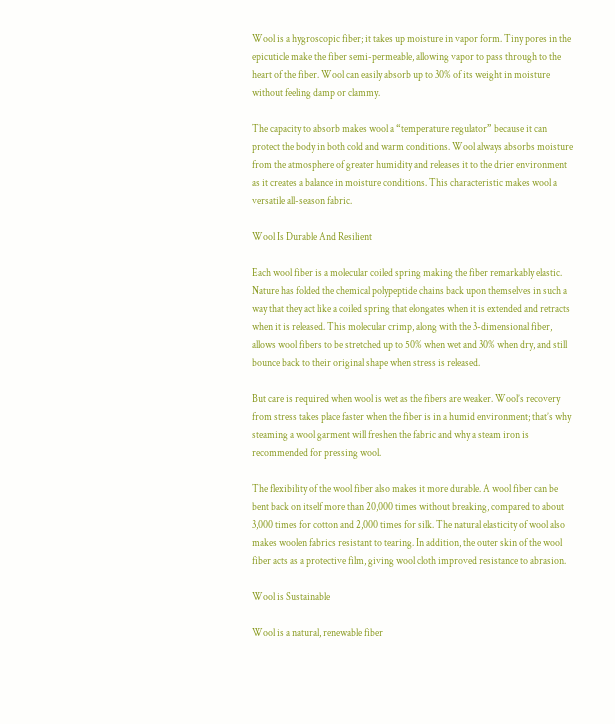Wool is a hygroscopic fiber; it takes up moisture in vapor form. Tiny pores in the epicuticle make the fiber semi-permeable, allowing vapor to pass through to the heart of the fiber. Wool can easily absorb up to 30% of its weight in moisture without feeling damp or clammy.

The capacity to absorb makes wool a “temperature regulator” because it can protect the body in both cold and warm conditions. Wool always absorbs moisture from the atmosphere of greater humidity and releases it to the drier environment as it creates a balance in moisture conditions. This characteristic makes wool a versatile all-season fabric.

Wool Is Durable And Resilient

Each wool fiber is a molecular coiled spring making the fiber remarkably elastic. Nature has folded the chemical polypeptide chains back upon themselves in such a way that they act like a coiled spring that elongates when it is extended and retracts when it is released. This molecular crimp, along with the 3-dimensional fiber, allows wool fibers to be stretched up to 50% when wet and 30% when dry, and still bounce back to their original shape when stress is released.

But care is required when wool is wet as the fibers are weaker. Wool’s recovery from stress takes place faster when the fiber is in a humid environment; that’s why steaming a wool garment will freshen the fabric and why a steam iron is recommended for pressing wool.

The flexibility of the wool fiber also makes it more durable. A wool fiber can be bent back on itself more than 20,000 times without breaking, compared to about 3,000 times for cotton and 2,000 times for silk. The natural elasticity of wool also makes woolen fabrics resistant to tearing. In addition, the outer skin of the wool fiber acts as a protective film, giving wool cloth improved resistance to abrasion.

Wool is Sustainable

Wool is a natural, renewable fiber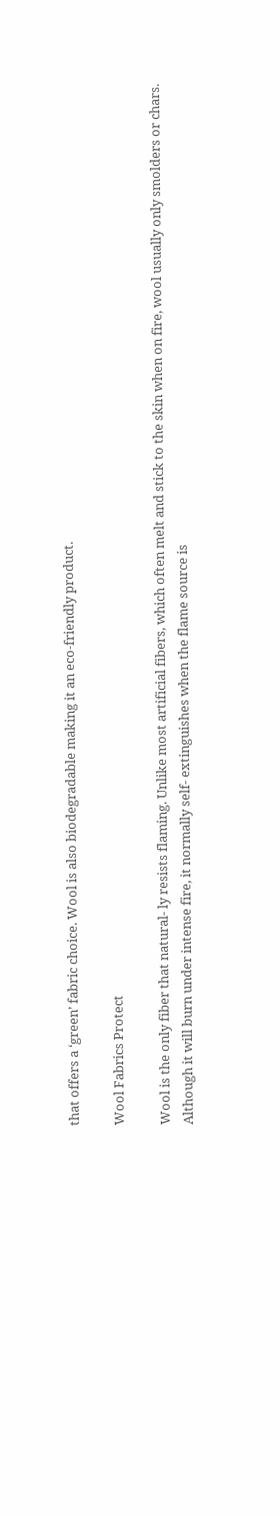that offers a ‘green’ fabric choice. Wool is also biodegradable making it an eco-friendly product.

Wool Fabrics Protect

Wool is the only fiber that natural- ly resists flaming. Unlike most artificial fibers, which often melt and stick to the skin when on fire, wool usually only smolders or chars. Although it will burn under intense fire, it normally self- extinguishes when the flame source is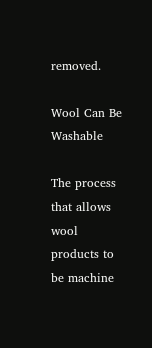removed.

Wool Can Be Washable

The process that allows wool products to be machine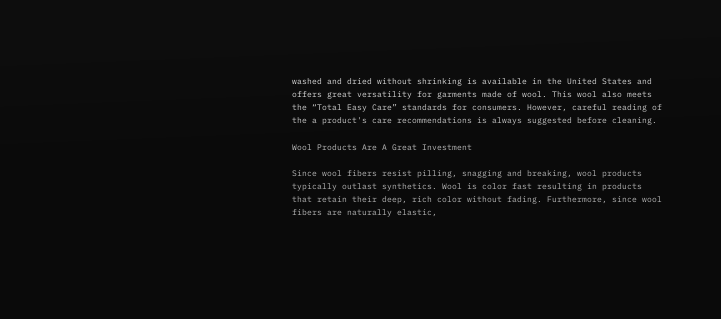washed and dried without shrinking is available in the United States and offers great versatility for garments made of wool. This wool also meets the “Total Easy Care” standards for consumers. However, careful reading of the a product's care recommendations is always suggested before cleaning.

Wool Products Are A Great Investment

Since wool fibers resist pilling, snagging and breaking, wool products typically outlast synthetics. Wool is color fast resulting in products that retain their deep, rich color without fading. Furthermore, since wool fibers are naturally elastic,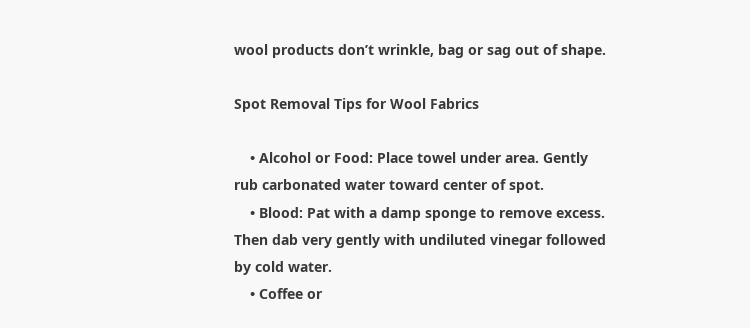wool products don’t wrinkle, bag or sag out of shape.

Spot Removal Tips for Wool Fabrics

    • Alcohol or Food: Place towel under area. Gently rub carbonated water toward center of spot.
    • Blood: Pat with a damp sponge to remove excess. Then dab very gently with undiluted vinegar followed by cold water.
    • Coffee or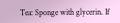Tea: Sponge with glycerin. If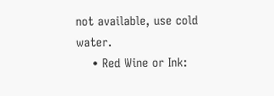not available, use cold water.
    • Red Wine or Ink: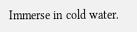Immerse in cold water.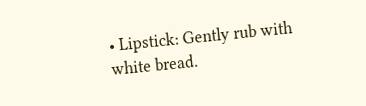• Lipstick: Gently rub with white bread.